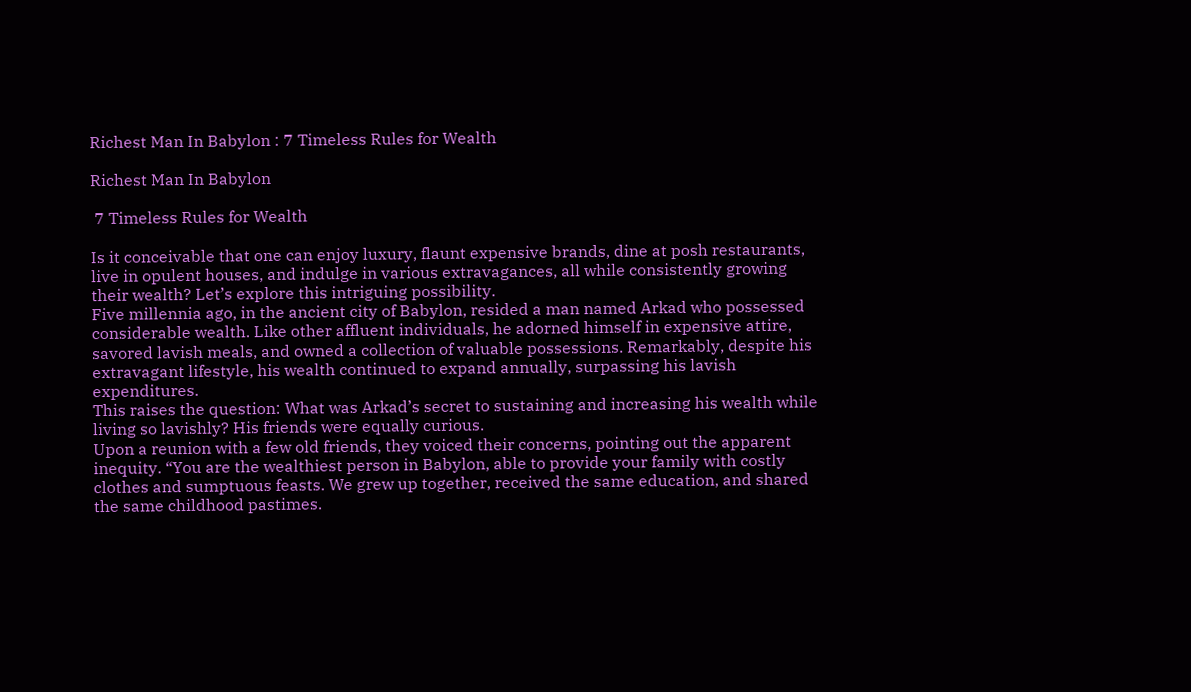Richest Man In Babylon : 7 Timeless Rules for Wealth

Richest Man In Babylon

 7 Timeless Rules for Wealth

Is it conceivable that one can enjoy luxury, flaunt expensive brands, dine at posh restaurants, live in opulent houses, and indulge in various extravagances, all while consistently growing their wealth? Let’s explore this intriguing possibility.
Five millennia ago, in the ancient city of Babylon, resided a man named Arkad who possessed considerable wealth. Like other affluent individuals, he adorned himself in expensive attire, savored lavish meals, and owned a collection of valuable possessions. Remarkably, despite his extravagant lifestyle, his wealth continued to expand annually, surpassing his lavish expenditures.
This raises the question: What was Arkad’s secret to sustaining and increasing his wealth while living so lavishly? His friends were equally curious.
Upon a reunion with a few old friends, they voiced their concerns, pointing out the apparent inequity. “You are the wealthiest person in Babylon, able to provide your family with costly clothes and sumptuous feasts. We grew up together, received the same education, and shared the same childhood pastimes.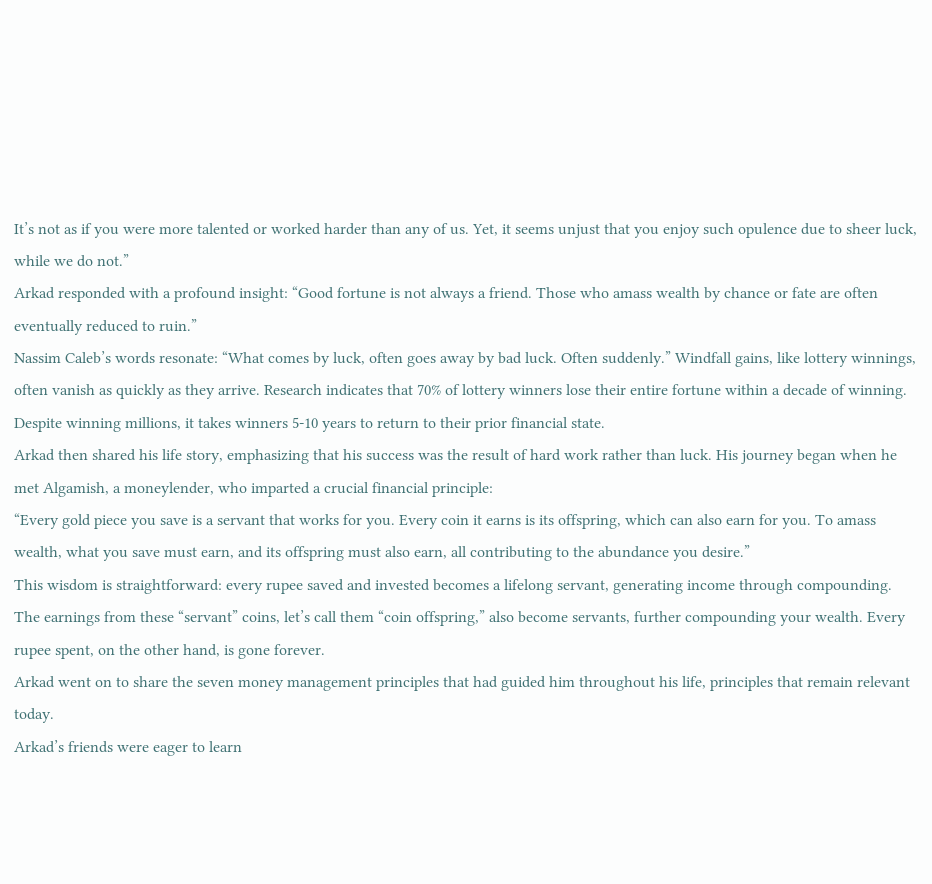It’s not as if you were more talented or worked harder than any of us. Yet, it seems unjust that you enjoy such opulence due to sheer luck, while we do not.”
Arkad responded with a profound insight: “Good fortune is not always a friend. Those who amass wealth by chance or fate are often eventually reduced to ruin.”
Nassim Caleb’s words resonate: “What comes by luck, often goes away by bad luck. Often suddenly.” Windfall gains, like lottery winnings, often vanish as quickly as they arrive. Research indicates that 70% of lottery winners lose their entire fortune within a decade of winning. Despite winning millions, it takes winners 5-10 years to return to their prior financial state.
Arkad then shared his life story, emphasizing that his success was the result of hard work rather than luck. His journey began when he met Algamish, a moneylender, who imparted a crucial financial principle:
“Every gold piece you save is a servant that works for you. Every coin it earns is its offspring, which can also earn for you. To amass wealth, what you save must earn, and its offspring must also earn, all contributing to the abundance you desire.”
This wisdom is straightforward: every rupee saved and invested becomes a lifelong servant, generating income through compounding. The earnings from these “servant” coins, let’s call them “coin offspring,” also become servants, further compounding your wealth. Every rupee spent, on the other hand, is gone forever.
Arkad went on to share the seven money management principles that had guided him throughout his life, principles that remain relevant today.
Arkad’s friends were eager to learn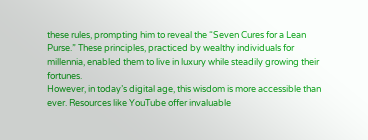these rules, prompting him to reveal the “Seven Cures for a Lean Purse.” These principles, practiced by wealthy individuals for millennia, enabled them to live in luxury while steadily growing their fortunes.
However, in today’s digital age, this wisdom is more accessible than ever. Resources like YouTube offer invaluable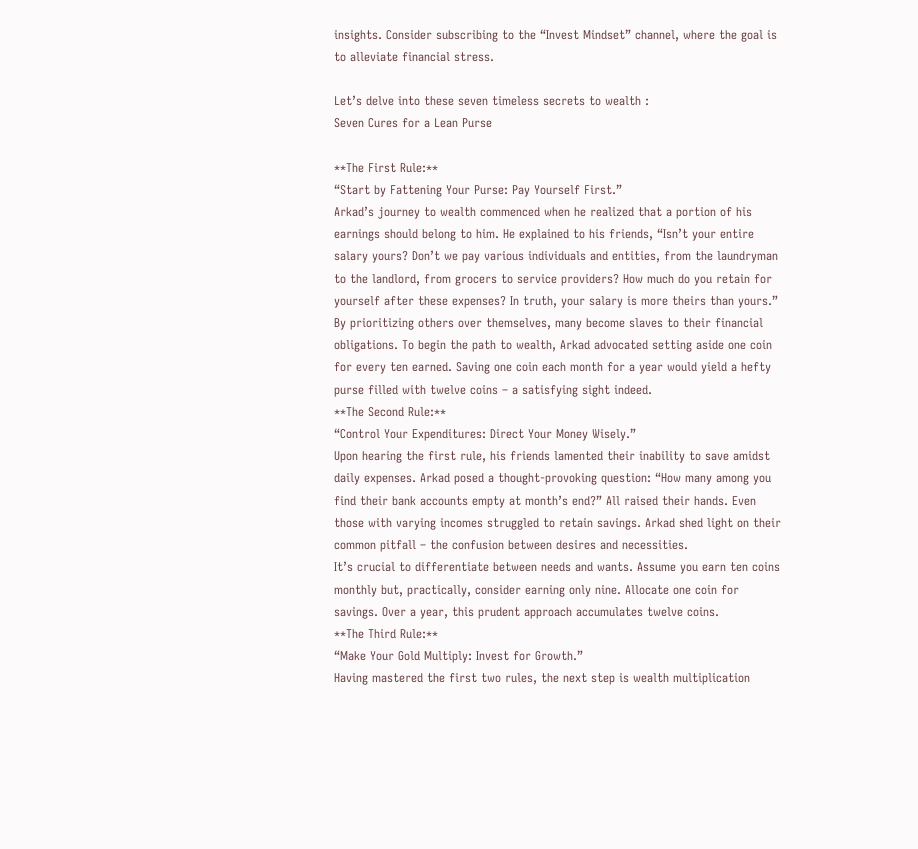insights. Consider subscribing to the “Invest Mindset” channel, where the goal is to alleviate financial stress.

Let’s delve into these seven timeless secrets to wealth :
Seven Cures for a Lean Purse

**The First Rule:**
“Start by Fattening Your Purse: Pay Yourself First.”
Arkad’s journey to wealth commenced when he realized that a portion of his earnings should belong to him. He explained to his friends, “Isn’t your entire salary yours? Don’t we pay various individuals and entities, from the laundryman to the landlord, from grocers to service providers? How much do you retain for yourself after these expenses? In truth, your salary is more theirs than yours.”
By prioritizing others over themselves, many become slaves to their financial obligations. To begin the path to wealth, Arkad advocated setting aside one coin for every ten earned. Saving one coin each month for a year would yield a hefty purse filled with twelve coins – a satisfying sight indeed.
**The Second Rule:**
“Control Your Expenditures: Direct Your Money Wisely.”
Upon hearing the first rule, his friends lamented their inability to save amidst daily expenses. Arkad posed a thought-provoking question: “How many among you find their bank accounts empty at month’s end?” All raised their hands. Even those with varying incomes struggled to retain savings. Arkad shed light on their common pitfall – the confusion between desires and necessities.
It’s crucial to differentiate between needs and wants. Assume you earn ten coins monthly but, practically, consider earning only nine. Allocate one coin for savings. Over a year, this prudent approach accumulates twelve coins.
**The Third Rule:**
“Make Your Gold Multiply: Invest for Growth.”
Having mastered the first two rules, the next step is wealth multiplication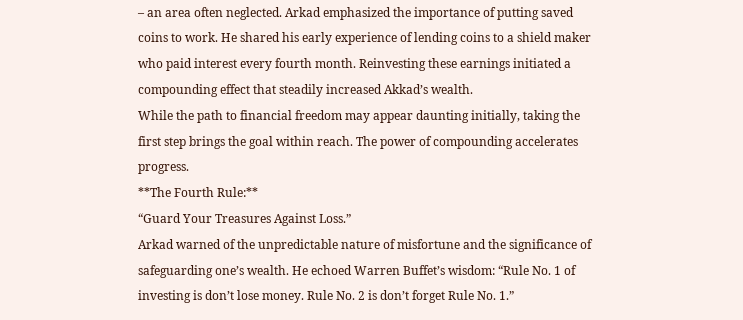– an area often neglected. Arkad emphasized the importance of putting saved coins to work. He shared his early experience of lending coins to a shield maker who paid interest every fourth month. Reinvesting these earnings initiated a compounding effect that steadily increased Akkad’s wealth.
While the path to financial freedom may appear daunting initially, taking the first step brings the goal within reach. The power of compounding accelerates progress.
**The Fourth Rule:**
“Guard Your Treasures Against Loss.”
Arkad warned of the unpredictable nature of misfortune and the significance of safeguarding one’s wealth. He echoed Warren Buffet’s wisdom: “Rule No. 1 of investing is don’t lose money. Rule No. 2 is don’t forget Rule No. 1.”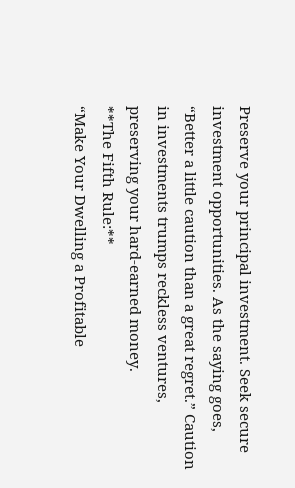Preserve your principal investment. Seek secure investment opportunities. As the saying goes, “Better a little caution than a great regret.” Caution in investments trumps reckless ventures, preserving your hard-earned money.
**The Fifth Rule:**
“Make Your Dwelling a Profitable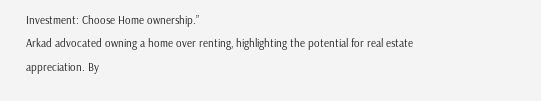Investment: Choose Home ownership.”
Arkad advocated owning a home over renting, highlighting the potential for real estate appreciation. By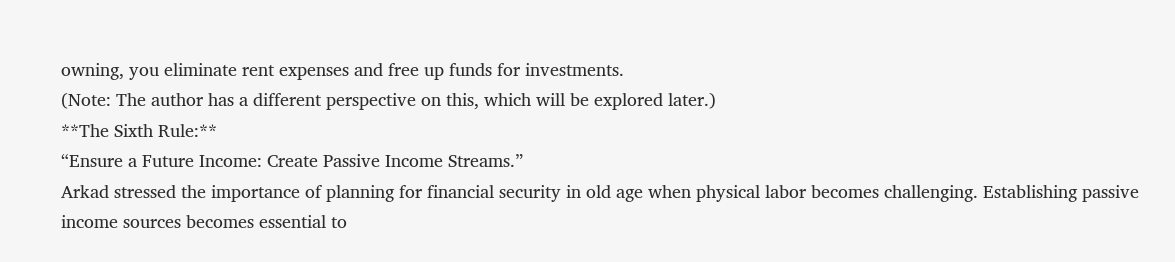owning, you eliminate rent expenses and free up funds for investments.
(Note: The author has a different perspective on this, which will be explored later.)
**The Sixth Rule:**
“Ensure a Future Income: Create Passive Income Streams.”
Arkad stressed the importance of planning for financial security in old age when physical labor becomes challenging. Establishing passive income sources becomes essential to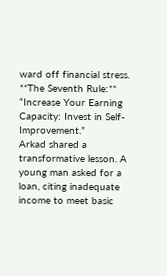ward off financial stress.
**The Seventh Rule:**
“Increase Your Earning Capacity: Invest in Self-Improvement.”
Arkad shared a transformative lesson. A young man asked for a loan, citing inadequate income to meet basic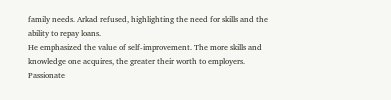family needs. Arkad refused, highlighting the need for skills and the ability to repay loans.
He emphasized the value of self-improvement. The more skills and knowledge one acquires, the greater their worth to employers. Passionate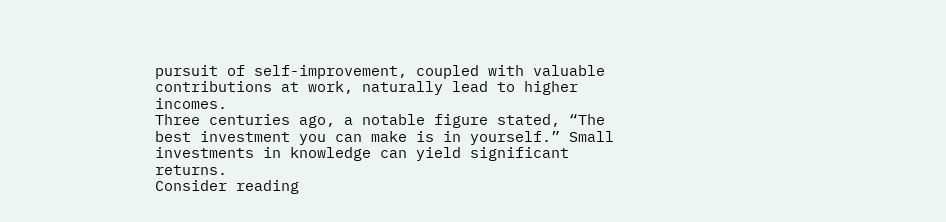pursuit of self-improvement, coupled with valuable contributions at work, naturally lead to higher incomes.
Three centuries ago, a notable figure stated, “The best investment you can make is in yourself.” Small investments in knowledge can yield significant returns.
Consider reading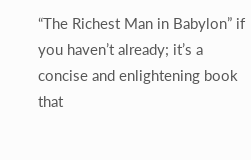“The Richest Man in Babylon” if you haven’t already; it’s a concise and enlightening book that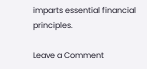imparts essential financial principles.

Leave a Comment